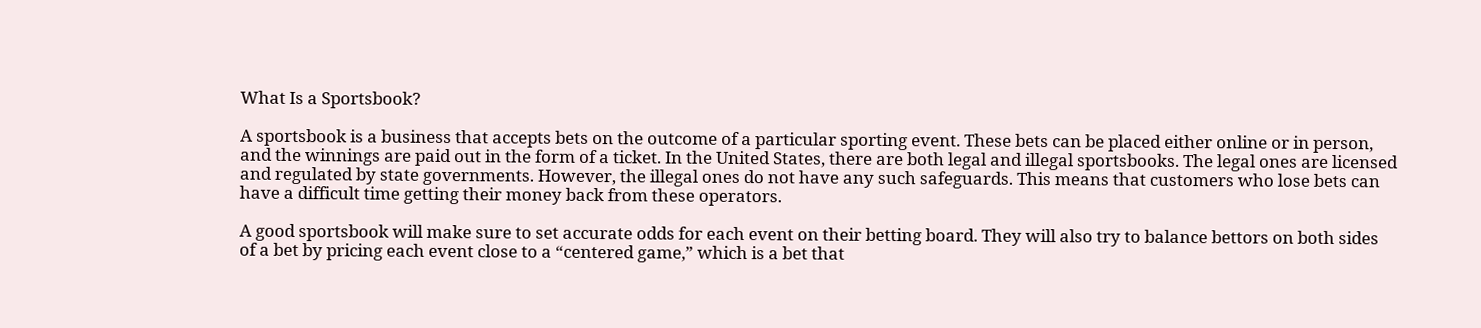What Is a Sportsbook?

A sportsbook is a business that accepts bets on the outcome of a particular sporting event. These bets can be placed either online or in person, and the winnings are paid out in the form of a ticket. In the United States, there are both legal and illegal sportsbooks. The legal ones are licensed and regulated by state governments. However, the illegal ones do not have any such safeguards. This means that customers who lose bets can have a difficult time getting their money back from these operators.

A good sportsbook will make sure to set accurate odds for each event on their betting board. They will also try to balance bettors on both sides of a bet by pricing each event close to a “centered game,” which is a bet that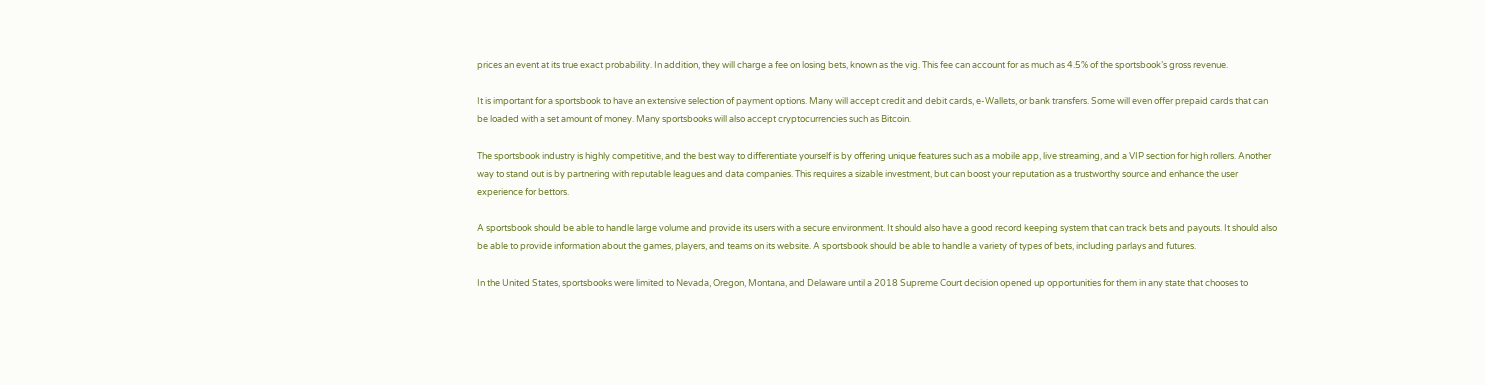prices an event at its true exact probability. In addition, they will charge a fee on losing bets, known as the vig. This fee can account for as much as 4.5% of the sportsbook’s gross revenue.

It is important for a sportsbook to have an extensive selection of payment options. Many will accept credit and debit cards, e-Wallets, or bank transfers. Some will even offer prepaid cards that can be loaded with a set amount of money. Many sportsbooks will also accept cryptocurrencies such as Bitcoin.

The sportsbook industry is highly competitive, and the best way to differentiate yourself is by offering unique features such as a mobile app, live streaming, and a VIP section for high rollers. Another way to stand out is by partnering with reputable leagues and data companies. This requires a sizable investment, but can boost your reputation as a trustworthy source and enhance the user experience for bettors.

A sportsbook should be able to handle large volume and provide its users with a secure environment. It should also have a good record keeping system that can track bets and payouts. It should also be able to provide information about the games, players, and teams on its website. A sportsbook should be able to handle a variety of types of bets, including parlays and futures.

In the United States, sportsbooks were limited to Nevada, Oregon, Montana, and Delaware until a 2018 Supreme Court decision opened up opportunities for them in any state that chooses to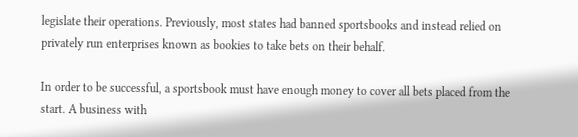legislate their operations. Previously, most states had banned sportsbooks and instead relied on privately run enterprises known as bookies to take bets on their behalf.

In order to be successful, a sportsbook must have enough money to cover all bets placed from the start. A business with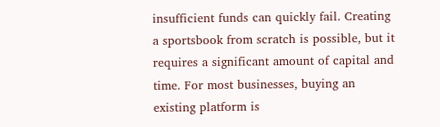insufficient funds can quickly fail. Creating a sportsbook from scratch is possible, but it requires a significant amount of capital and time. For most businesses, buying an existing platform is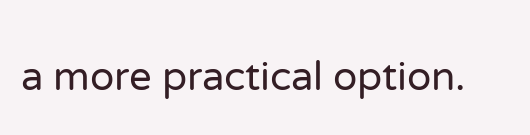a more practical option.